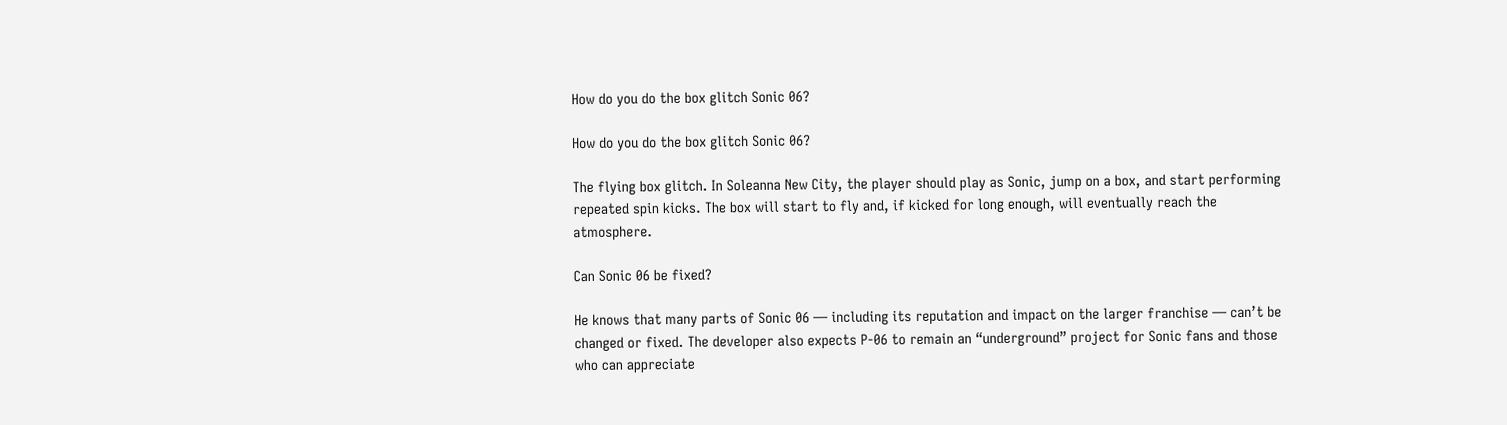How do you do the box glitch Sonic 06?

How do you do the box glitch Sonic 06?

The flying box glitch. In Soleanna New City, the player should play as Sonic, jump on a box, and start performing repeated spin kicks. The box will start to fly and, if kicked for long enough, will eventually reach the atmosphere.

Can Sonic 06 be fixed?

He knows that many parts of Sonic 06 — including its reputation and impact on the larger franchise — can’t be changed or fixed. The developer also expects P-06 to remain an “underground” project for Sonic fans and those who can appreciate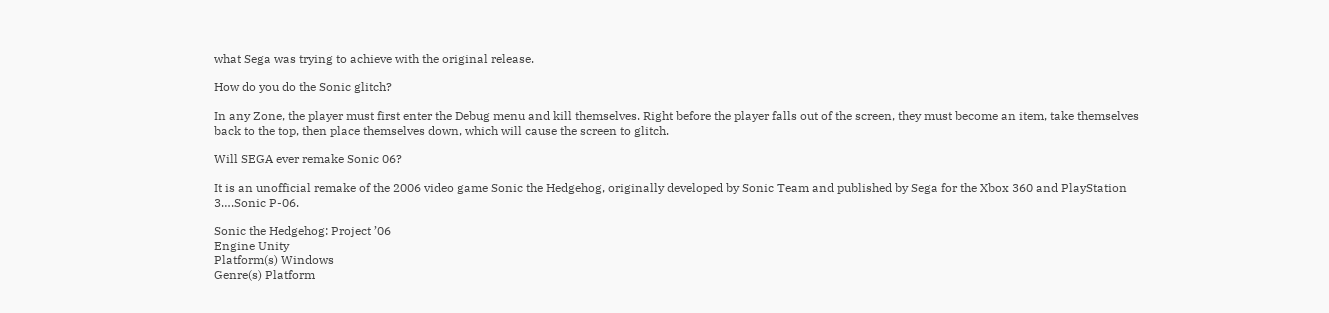what Sega was trying to achieve with the original release.

How do you do the Sonic glitch?

In any Zone, the player must first enter the Debug menu and kill themselves. Right before the player falls out of the screen, they must become an item, take themselves back to the top, then place themselves down, which will cause the screen to glitch.

Will SEGA ever remake Sonic 06?

It is an unofficial remake of the 2006 video game Sonic the Hedgehog, originally developed by Sonic Team and published by Sega for the Xbox 360 and PlayStation 3….Sonic P-06.

Sonic the Hedgehog: Project ’06
Engine Unity
Platform(s) Windows
Genre(s) Platform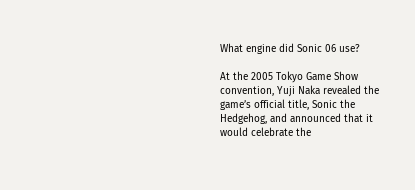What engine did Sonic 06 use?

At the 2005 Tokyo Game Show convention, Yuji Naka revealed the game’s official title, Sonic the Hedgehog, and announced that it would celebrate the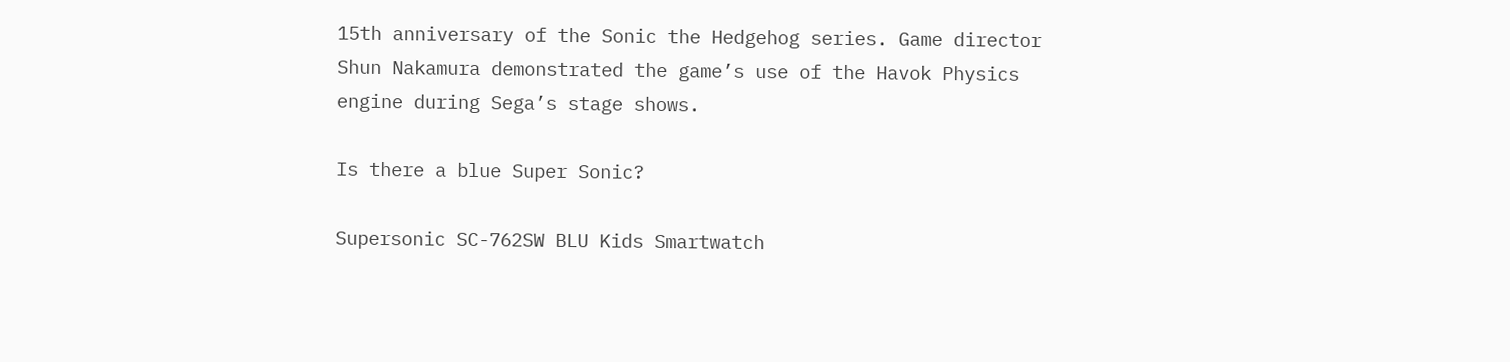15th anniversary of the Sonic the Hedgehog series. Game director Shun Nakamura demonstrated the game’s use of the Havok Physics engine during Sega’s stage shows.

Is there a blue Super Sonic?

Supersonic SC-762SW BLU Kids Smartwatch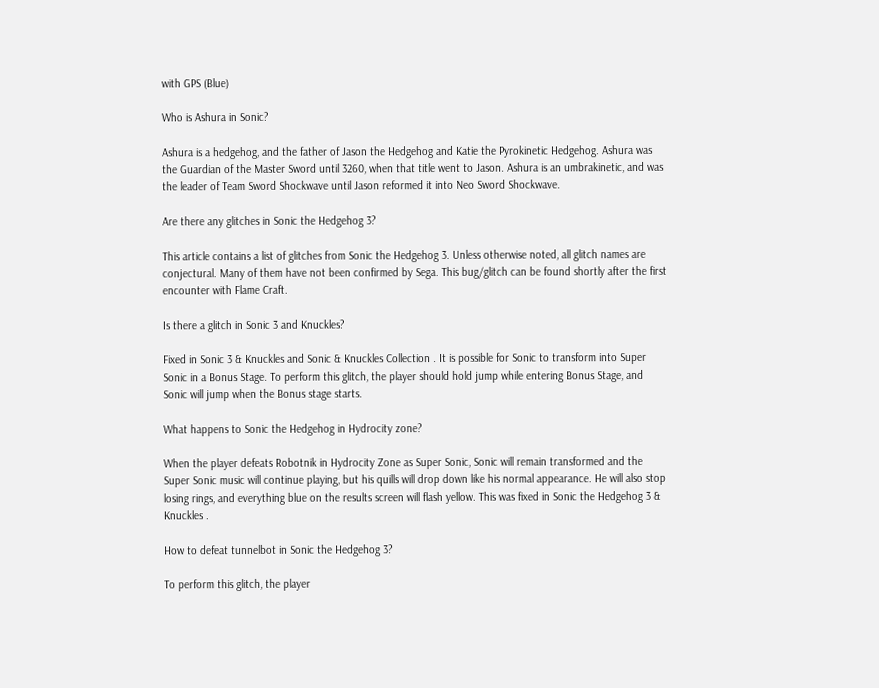with GPS (Blue)

Who is Ashura in Sonic?

Ashura is a hedgehog, and the father of Jason the Hedgehog and Katie the Pyrokinetic Hedgehog. Ashura was the Guardian of the Master Sword until 3260, when that title went to Jason. Ashura is an umbrakinetic, and was the leader of Team Sword Shockwave until Jason reformed it into Neo Sword Shockwave.

Are there any glitches in Sonic the Hedgehog 3?

This article contains a list of glitches from Sonic the Hedgehog 3. Unless otherwise noted, all glitch names are conjectural. Many of them have not been confirmed by Sega. This bug/glitch can be found shortly after the first encounter with Flame Craft.

Is there a glitch in Sonic 3 and Knuckles?

Fixed in Sonic 3 & Knuckles and Sonic & Knuckles Collection . It is possible for Sonic to transform into Super Sonic in a Bonus Stage. To perform this glitch, the player should hold jump while entering Bonus Stage, and Sonic will jump when the Bonus stage starts.

What happens to Sonic the Hedgehog in Hydrocity zone?

When the player defeats Robotnik in Hydrocity Zone as Super Sonic, Sonic will remain transformed and the Super Sonic music will continue playing, but his quills will drop down like his normal appearance. He will also stop losing rings, and everything blue on the results screen will flash yellow. This was fixed in Sonic the Hedgehog 3 & Knuckles .

How to defeat tunnelbot in Sonic the Hedgehog 3?

To perform this glitch, the player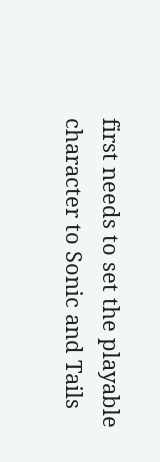first needs to set the playable character to Sonic and Tails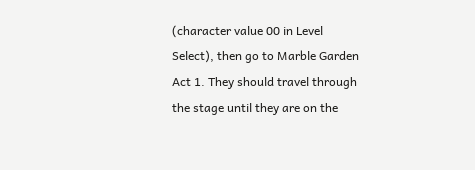(character value 00 in Level Select), then go to Marble Garden Act 1. They should travel through the stage until they are on the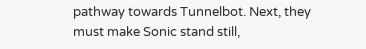pathway towards Tunnelbot. Next, they must make Sonic stand still,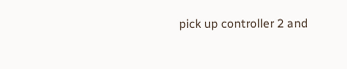pick up controller 2 and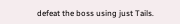defeat the boss using just Tails.